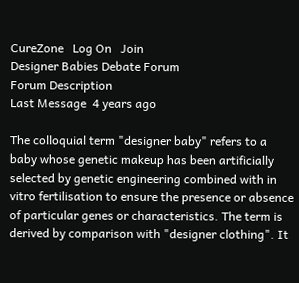CureZone   Log On   Join
Designer Babies Debate Forum
Forum Description
Last Message  4 years ago

The colloquial term "designer baby" refers to a baby whose genetic makeup has been artificially selected by genetic engineering combined with in vitro fertilisation to ensure the presence or absence of particular genes or characteristics. The term is derived by comparison with "designer clothing". It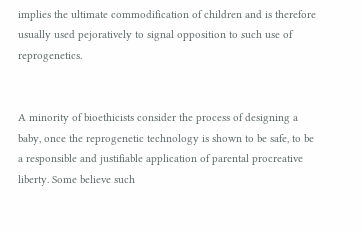implies the ultimate commodification of children and is therefore usually used pejoratively to signal opposition to such use of reprogenetics.


A minority of bioethicists consider the process of designing a baby, once the reprogenetic technology is shown to be safe, to be a responsible and justifiable application of parental procreative liberty. Some believe such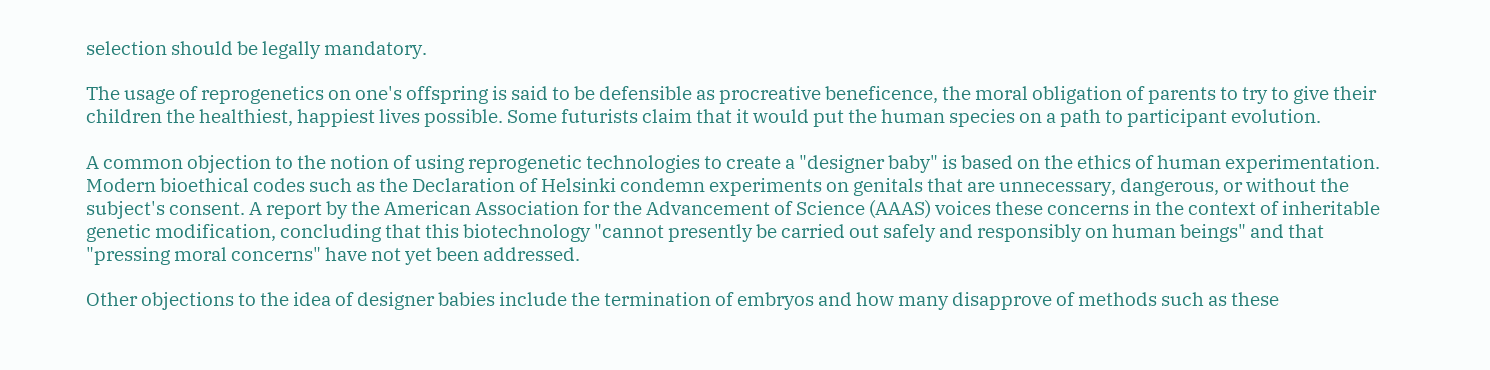selection should be legally mandatory.

The usage of reprogenetics on one's offspring is said to be defensible as procreative beneficence, the moral obligation of parents to try to give their children the healthiest, happiest lives possible. Some futurists claim that it would put the human species on a path to participant evolution.

A common objection to the notion of using reprogenetic technologies to create a "designer baby" is based on the ethics of human experimentation. Modern bioethical codes such as the Declaration of Helsinki condemn experiments on genitals that are unnecessary, dangerous, or without the subject's consent. A report by the American Association for the Advancement of Science (AAAS) voices these concerns in the context of inheritable genetic modification, concluding that this biotechnology "cannot presently be carried out safely and responsibly on human beings" and that "pressing moral concerns" have not yet been addressed.

Other objections to the idea of designer babies include the termination of embryos and how many disapprove of methods such as these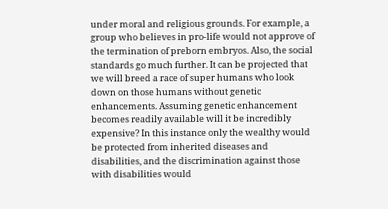under moral and religious grounds. For example, a group who believes in pro-life would not approve of the termination of preborn embryos. Also, the social standards go much further. It can be projected that we will breed a race of super humans who look down on those humans without genetic enhancements. Assuming genetic enhancement becomes readily available will it be incredibly expensive? In this instance only the wealthy would be protected from inherited diseases and disabilities, and the discrimination against those with disabilities would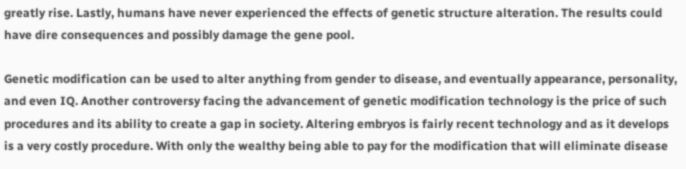greatly rise. Lastly, humans have never experienced the effects of genetic structure alteration. The results could have dire consequences and possibly damage the gene pool.

Genetic modification can be used to alter anything from gender to disease, and eventually appearance, personality, and even IQ. Another controversy facing the advancement of genetic modification technology is the price of such procedures and its ability to create a gap in society. Altering embryos is fairly recent technology and as it develops is a very costly procedure. With only the wealthy being able to pay for the modification that will eliminate disease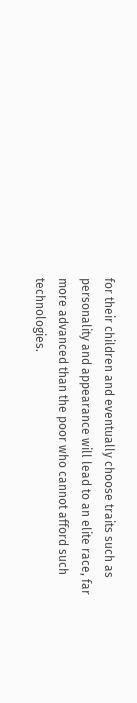for their children and eventually choose traits such as personality and appearance will lead to an elite race, far more advanced than the poor who cannot afford such technologies.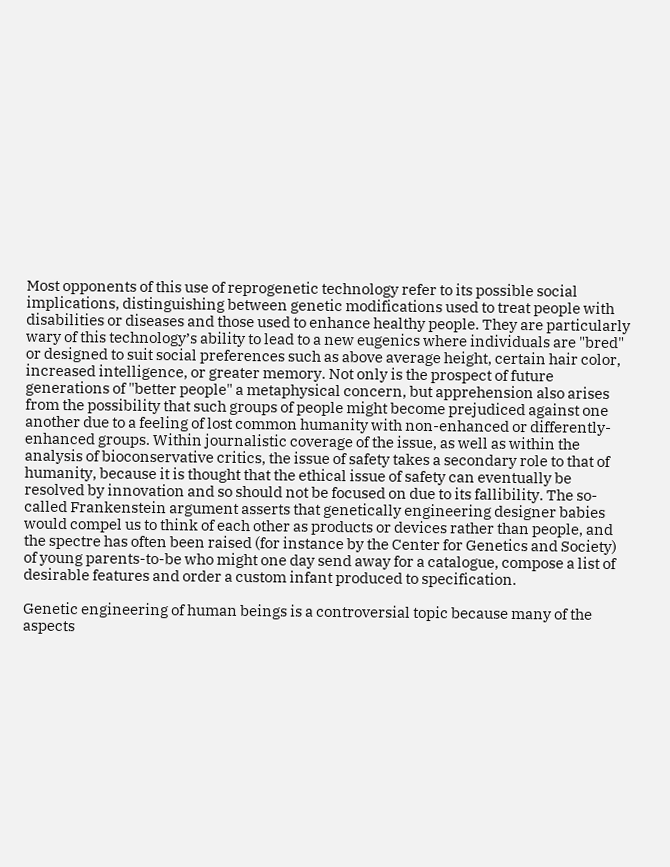Most opponents of this use of reprogenetic technology refer to its possible social implications, distinguishing between genetic modifications used to treat people with disabilities or diseases and those used to enhance healthy people. They are particularly wary of this technology’s ability to lead to a new eugenics where individuals are "bred" or designed to suit social preferences such as above average height, certain hair color, increased intelligence, or greater memory. Not only is the prospect of future generations of "better people" a metaphysical concern, but apprehension also arises from the possibility that such groups of people might become prejudiced against one another due to a feeling of lost common humanity with non-enhanced or differently-enhanced groups. Within journalistic coverage of the issue, as well as within the analysis of bioconservative critics, the issue of safety takes a secondary role to that of humanity, because it is thought that the ethical issue of safety can eventually be resolved by innovation and so should not be focused on due to its fallibility. The so-called Frankenstein argument asserts that genetically engineering designer babies would compel us to think of each other as products or devices rather than people, and the spectre has often been raised (for instance by the Center for Genetics and Society) of young parents-to-be who might one day send away for a catalogue, compose a list of desirable features and order a custom infant produced to specification.

Genetic engineering of human beings is a controversial topic because many of the aspects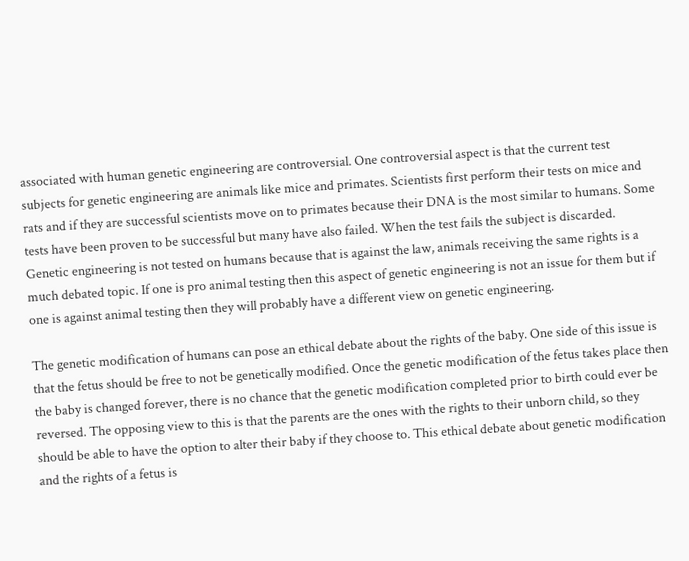associated with human genetic engineering are controversial. One controversial aspect is that the current test subjects for genetic engineering are animals like mice and primates. Scientists first perform their tests on mice and rats and if they are successful scientists move on to primates because their DNA is the most similar to humans. Some tests have been proven to be successful but many have also failed. When the test fails the subject is discarded. Genetic engineering is not tested on humans because that is against the law, animals receiving the same rights is a much debated topic. If one is pro animal testing then this aspect of genetic engineering is not an issue for them but if one is against animal testing then they will probably have a different view on genetic engineering.

The genetic modification of humans can pose an ethical debate about the rights of the baby. One side of this issue is that the fetus should be free to not be genetically modified. Once the genetic modification of the fetus takes place then the baby is changed forever, there is no chance that the genetic modification completed prior to birth could ever be reversed. The opposing view to this is that the parents are the ones with the rights to their unborn child, so they should be able to have the option to alter their baby if they choose to. This ethical debate about genetic modification and the rights of a fetus is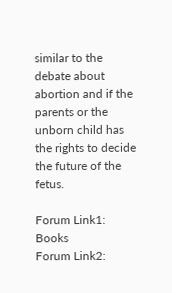similar to the debate about abortion and if the parents or the unborn child has the rights to decide the future of the fetus.

Forum Link1: Books
Forum Link2: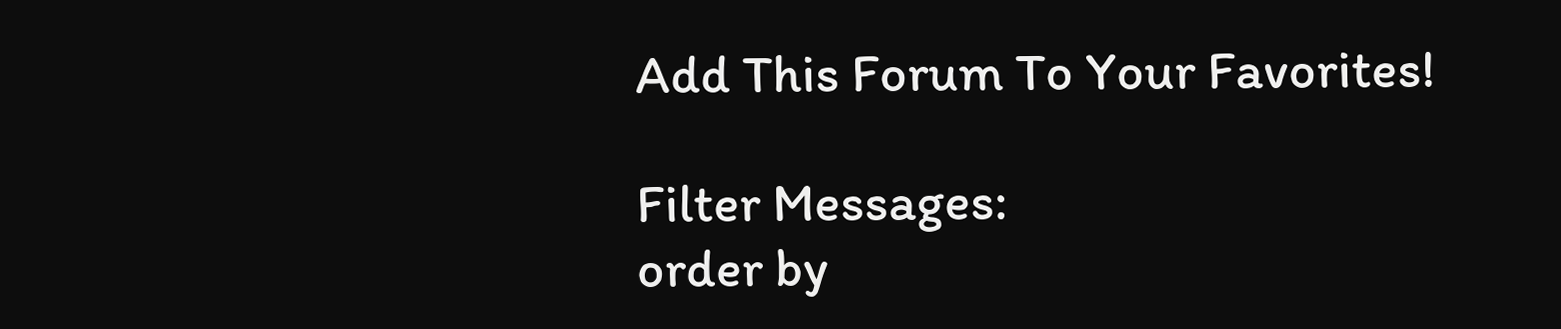Add This Forum To Your Favorites!

Filter Messages:
order by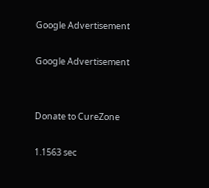Google Advertisement

Google Advertisement


Donate to CureZone

1.1563 sec